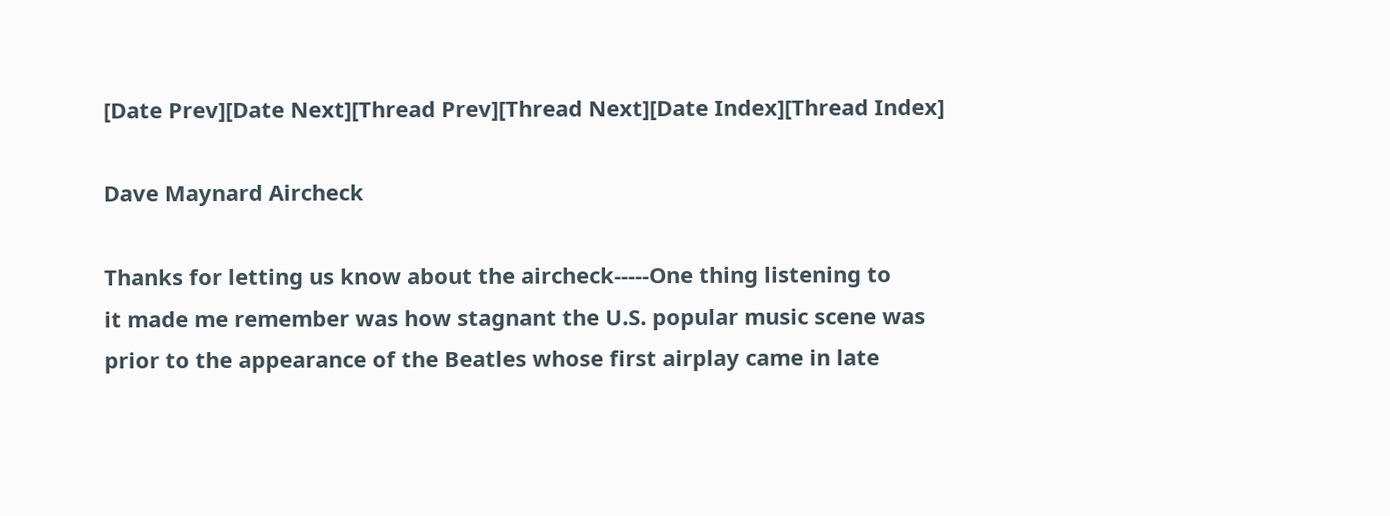[Date Prev][Date Next][Thread Prev][Thread Next][Date Index][Thread Index]

Dave Maynard Aircheck

Thanks for letting us know about the aircheck-----One thing listening to
it made me remember was how stagnant the U.S. popular music scene was
prior to the appearance of the Beatles whose first airplay came in late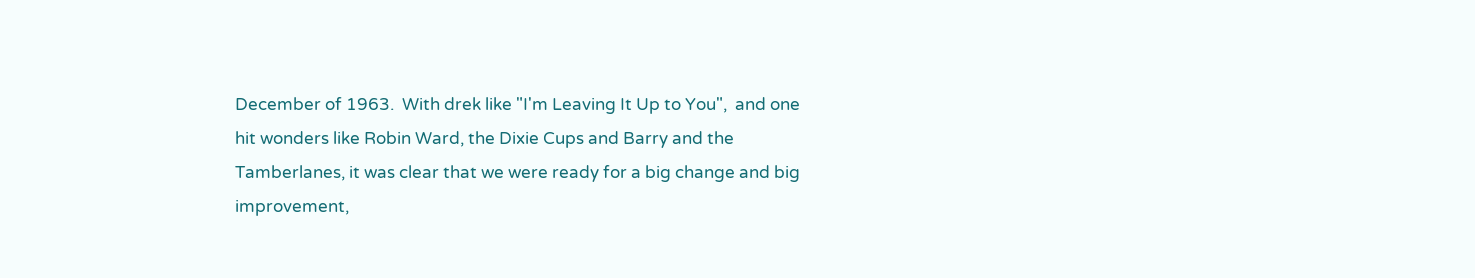December of 1963.  With drek like "I'm Leaving It Up to You",  and one
hit wonders like Robin Ward, the Dixie Cups and Barry and the
Tamberlanes, it was clear that we were ready for a big change and big
improvement,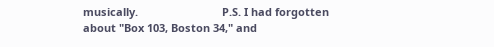musically.                            P.S. I had forgotten
about "Box 103, Boston 34," and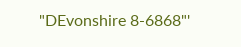"DEvonshire 8-6868"'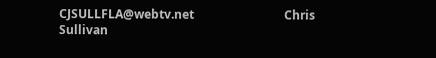CJSULLFLA@webtv.net                              Chris Sullivan